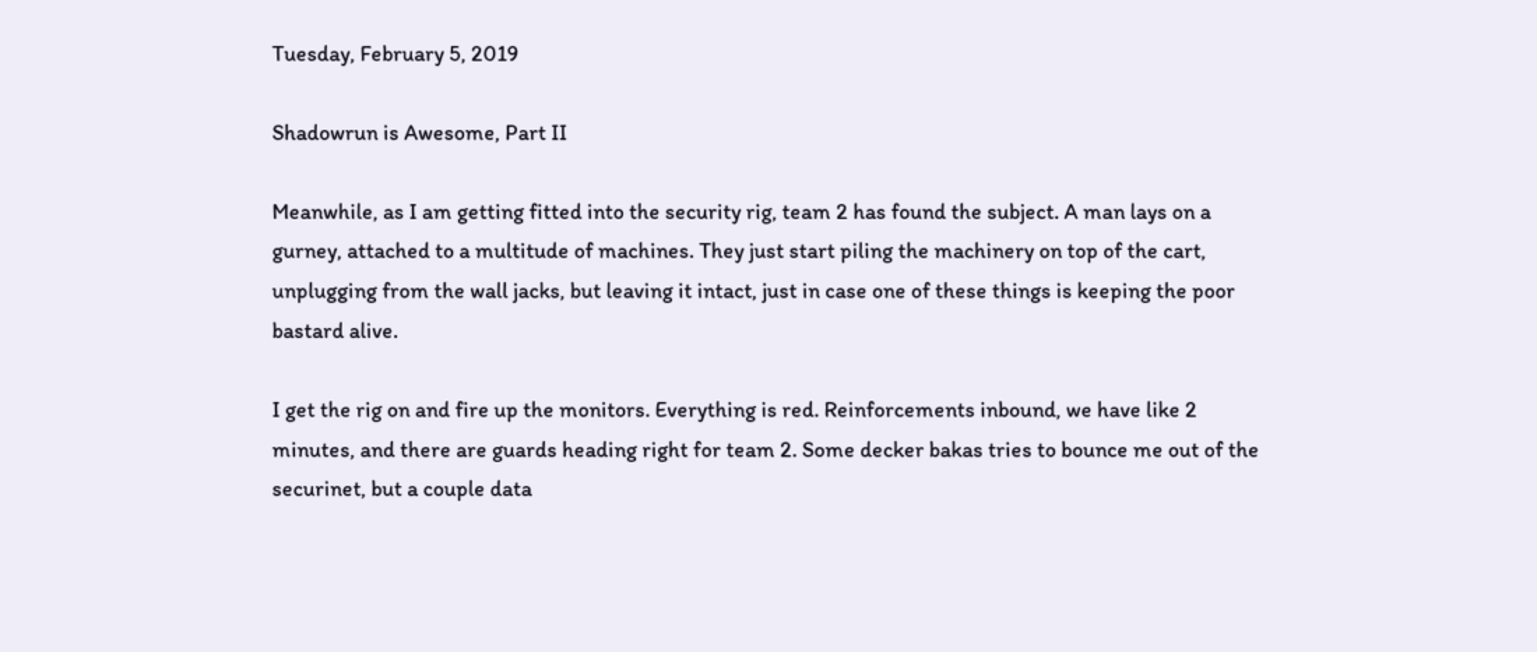Tuesday, February 5, 2019

Shadowrun is Awesome, Part II

Meanwhile, as I am getting fitted into the security rig, team 2 has found the subject. A man lays on a gurney, attached to a multitude of machines. They just start piling the machinery on top of the cart, unplugging from the wall jacks, but leaving it intact, just in case one of these things is keeping the poor bastard alive.

I get the rig on and fire up the monitors. Everything is red. Reinforcements inbound, we have like 2 minutes, and there are guards heading right for team 2. Some decker bakas tries to bounce me out of the securinet, but a couple data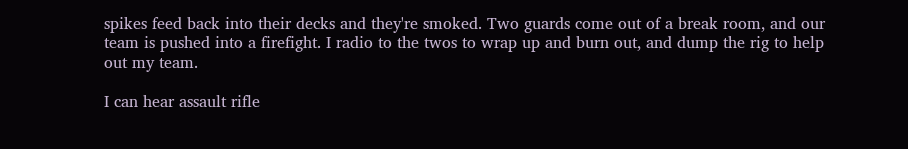spikes feed back into their decks and they're smoked. Two guards come out of a break room, and our team is pushed into a firefight. I radio to the twos to wrap up and burn out, and dump the rig to help out my team.

I can hear assault rifle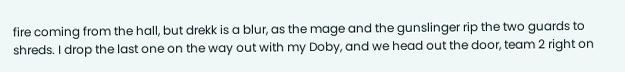fire coming from the hall, but drekk is a blur, as the mage and the gunslinger rip the two guards to shreds. I drop the last one on the way out with my Doby, and we head out the door, team 2 right on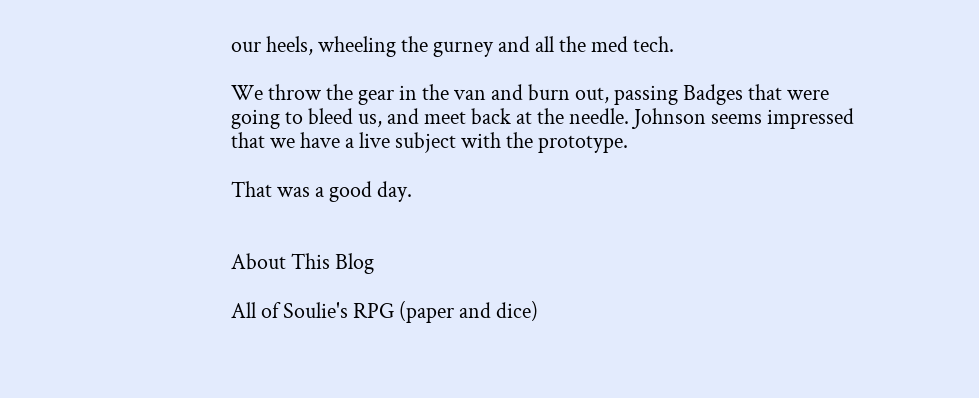our heels, wheeling the gurney and all the med tech.

We throw the gear in the van and burn out, passing Badges that were going to bleed us, and meet back at the needle. Johnson seems impressed that we have a live subject with the prototype.

That was a good day.


About This Blog

All of Soulie's RPG (paper and dice)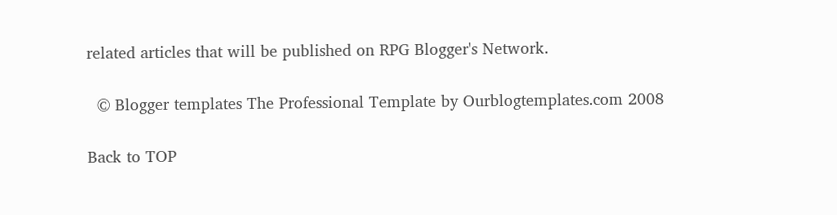related articles that will be published on RPG Blogger's Network.

  © Blogger templates The Professional Template by Ourblogtemplates.com 2008

Back to TOP